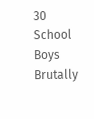30 School Boys Brutally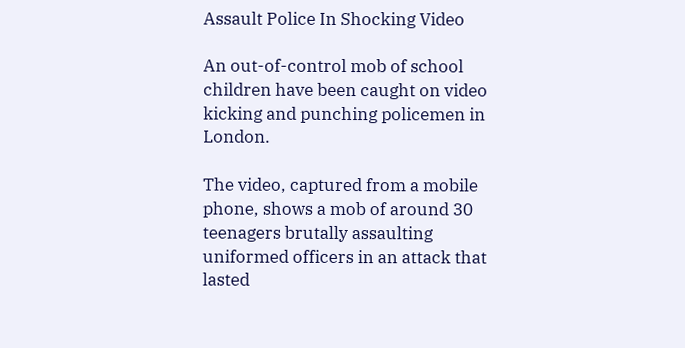Assault Police In Shocking Video

An out-of-control mob of school children have been caught on video kicking and punching policemen in London.

The video, captured from a mobile phone, shows a mob of around 30 teenagers brutally assaulting uniformed officers in an attack that lasted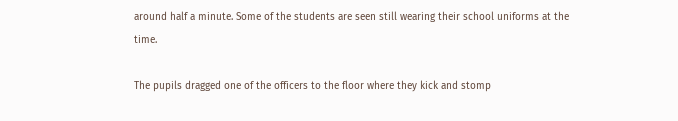around half a minute. Some of the students are seen still wearing their school uniforms at the time.

The pupils dragged one of the officers to the floor where they kick and stomp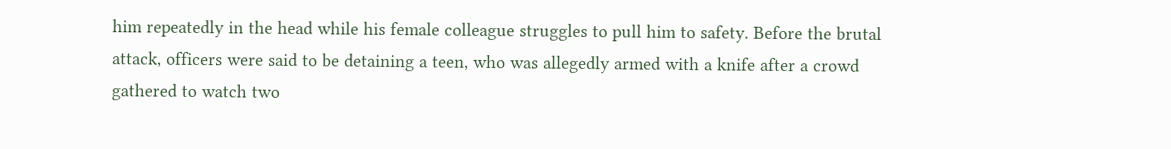him repeatedly in the head while his female colleague struggles to pull him to safety. Before the brutal attack, officers were said to be detaining a teen, who was allegedly armed with a knife after a crowd gathered to watch two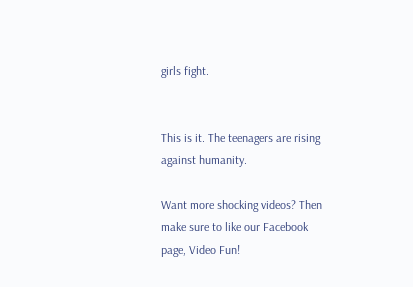girls fight.


This is it. The teenagers are rising against humanity.

Want more shocking videos? Then make sure to like our Facebook page, Video Fun!